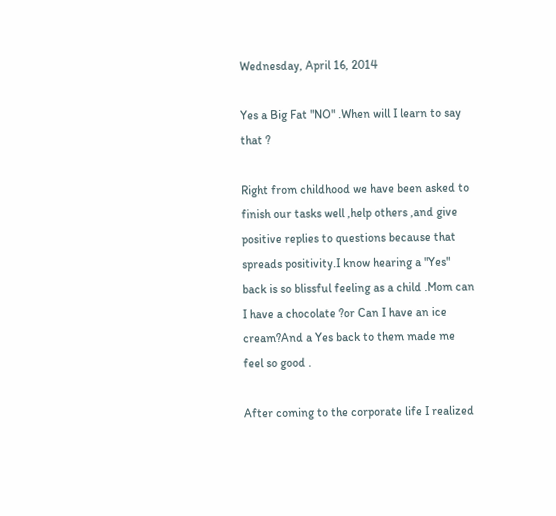Wednesday, April 16, 2014

Yes a Big Fat "NO" .When will I learn to say that ?

Right from childhood we have been asked to finish our tasks well ,help others ,and give positive replies to questions because that spreads positivity.I know hearing a "Yes" back is so blissful feeling as a child .Mom can I have a chocolate ?or Can I have an ice cream?And a Yes back to them made me feel so good .

After coming to the corporate life I realized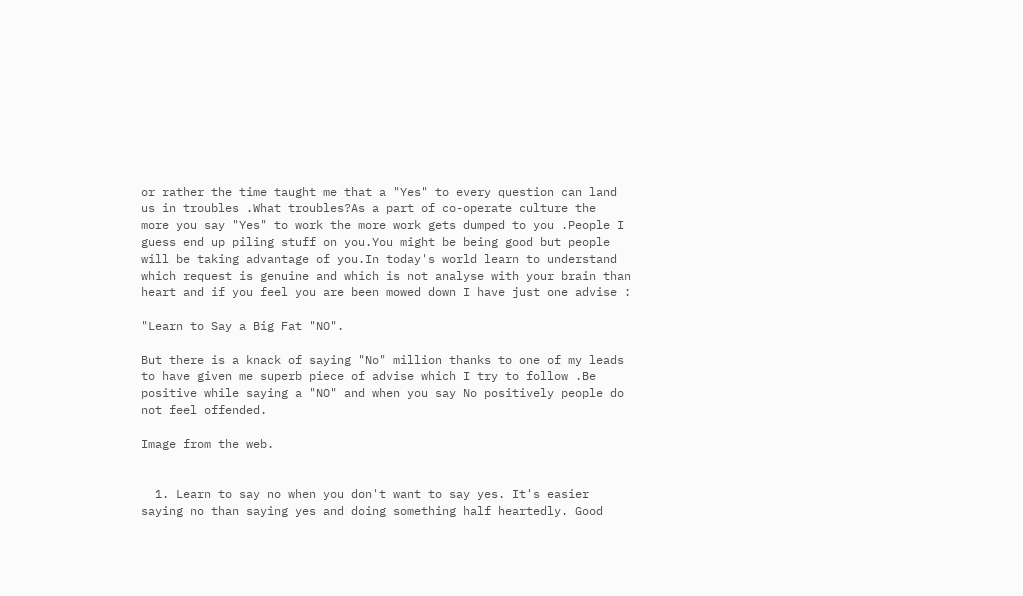or rather the time taught me that a "Yes" to every question can land us in troubles .What troubles?As a part of co-operate culture the  more you say "Yes" to work the more work gets dumped to you .People I guess end up piling stuff on you.You might be being good but people will be taking advantage of you.In today's world learn to understand which request is genuine and which is not analyse with your brain than heart and if you feel you are been mowed down I have just one advise :

"Learn to Say a Big Fat "NO".

But there is a knack of saying "No" million thanks to one of my leads to have given me superb piece of advise which I try to follow .Be positive while saying a "NO" and when you say No positively people do not feel offended.

Image from the web.


  1. Learn to say no when you don't want to say yes. It's easier saying no than saying yes and doing something half heartedly. Good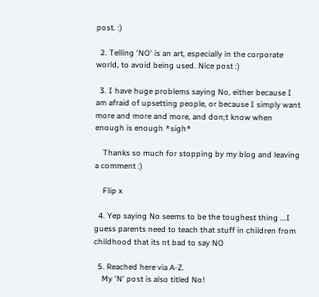post. :)

  2. Telling 'NO' is an art, especially in the corporate world, to avoid being used. Nice post :)

  3. I have huge problems saying No, either because I am afraid of upsetting people, or because I simply want more and more and more, and don;t know when enough is enough *sigh*

    Thanks so much for stopping by my blog and leaving a comment :)

    Flip x

  4. Yep saying No seems to be the toughest thing ...I guess parents need to teach that stuff in children from childhood that its nt bad to say NO

  5. Reached here via A-Z.
    My 'N' post is also titled No!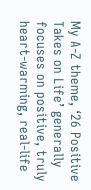My A-Z theme, ‘26 Positive Takes on Life’ generally focuses on positive, truly heart-warming, real-life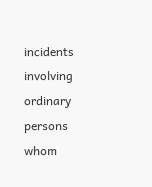incidents involving ordinary persons whom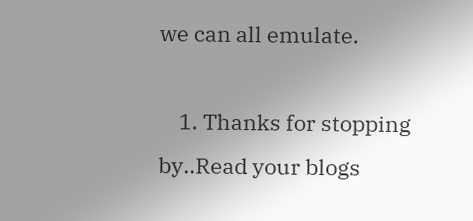we can all emulate.

    1. Thanks for stopping by..Read your blogs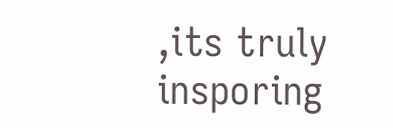,its truly insporing